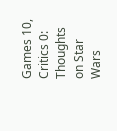Games 10, Critics 0: Thoughts on Star Wars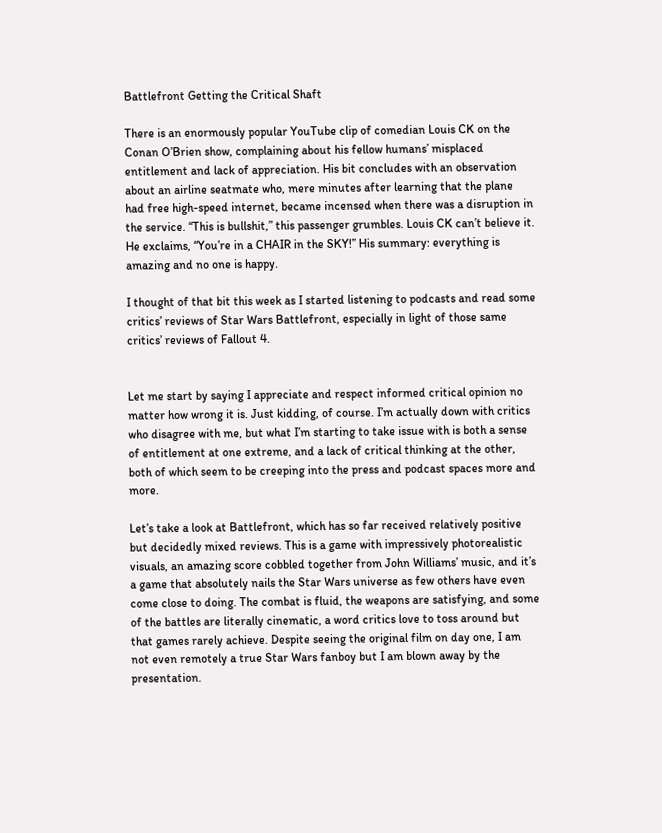Battlefront Getting the Critical Shaft

There is an enormously popular YouTube clip of comedian Louis CK on the Conan O’Brien show, complaining about his fellow humans’ misplaced entitlement and lack of appreciation. His bit concludes with an observation about an airline seatmate who, mere minutes after learning that the plane had free high-speed internet, became incensed when there was a disruption in the service. “This is bullshit,” this passenger grumbles. Louis CK can’t believe it. He exclaims, “You’re in a CHAIR in the SKY!” His summary: everything is amazing and no one is happy.

I thought of that bit this week as I started listening to podcasts and read some critics’ reviews of Star Wars Battlefront, especially in light of those same critics’ reviews of Fallout 4.


Let me start by saying I appreciate and respect informed critical opinion no matter how wrong it is. Just kidding, of course. I’m actually down with critics who disagree with me, but what I’m starting to take issue with is both a sense of entitlement at one extreme, and a lack of critical thinking at the other, both of which seem to be creeping into the press and podcast spaces more and more.

Let’s take a look at Battlefront, which has so far received relatively positive but decidedly mixed reviews. This is a game with impressively photorealistic visuals, an amazing score cobbled together from John Williams’ music, and it’s a game that absolutely nails the Star Wars universe as few others have even come close to doing. The combat is fluid, the weapons are satisfying, and some of the battles are literally cinematic, a word critics love to toss around but that games rarely achieve. Despite seeing the original film on day one, I am not even remotely a true Star Wars fanboy but I am blown away by the presentation.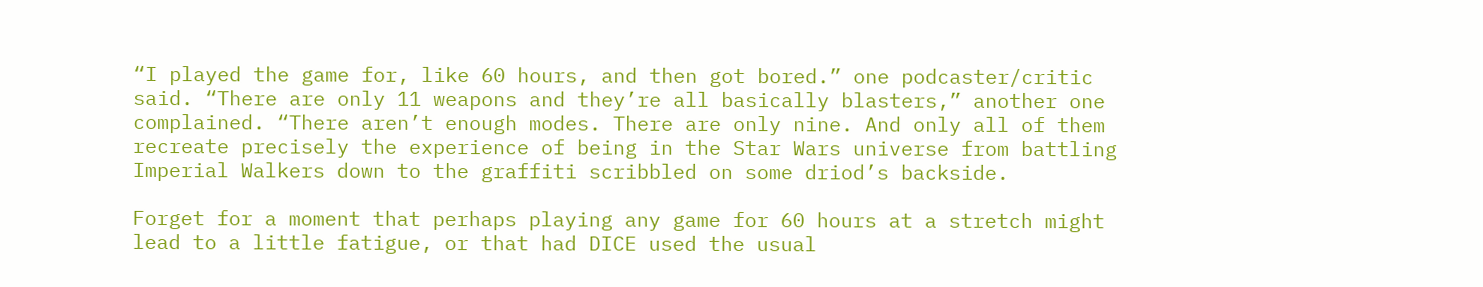“I played the game for, like 60 hours, and then got bored.” one podcaster/critic said. “There are only 11 weapons and they’re all basically blasters,” another one complained. “There aren’t enough modes. There are only nine. And only all of them recreate precisely the experience of being in the Star Wars universe from battling Imperial Walkers down to the graffiti scribbled on some driod’s backside.

Forget for a moment that perhaps playing any game for 60 hours at a stretch might lead to a little fatigue, or that had DICE used the usual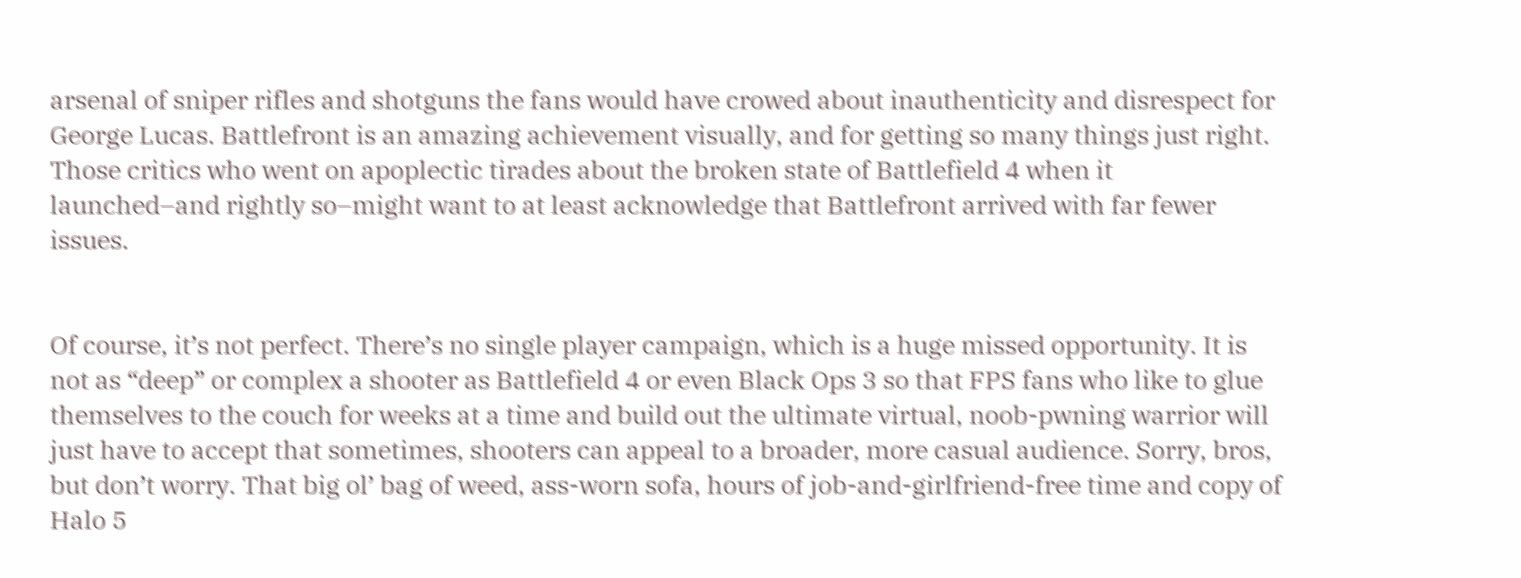arsenal of sniper rifles and shotguns the fans would have crowed about inauthenticity and disrespect for George Lucas. Battlefront is an amazing achievement visually, and for getting so many things just right. Those critics who went on apoplectic tirades about the broken state of Battlefield 4 when it launched–and rightly so–might want to at least acknowledge that Battlefront arrived with far fewer issues.


Of course, it’s not perfect. There’s no single player campaign, which is a huge missed opportunity. It is not as “deep” or complex a shooter as Battlefield 4 or even Black Ops 3 so that FPS fans who like to glue themselves to the couch for weeks at a time and build out the ultimate virtual, noob-pwning warrior will just have to accept that sometimes, shooters can appeal to a broader, more casual audience. Sorry, bros, but don’t worry. That big ol’ bag of weed, ass-worn sofa, hours of job-and-girlfriend-free time and copy of Halo 5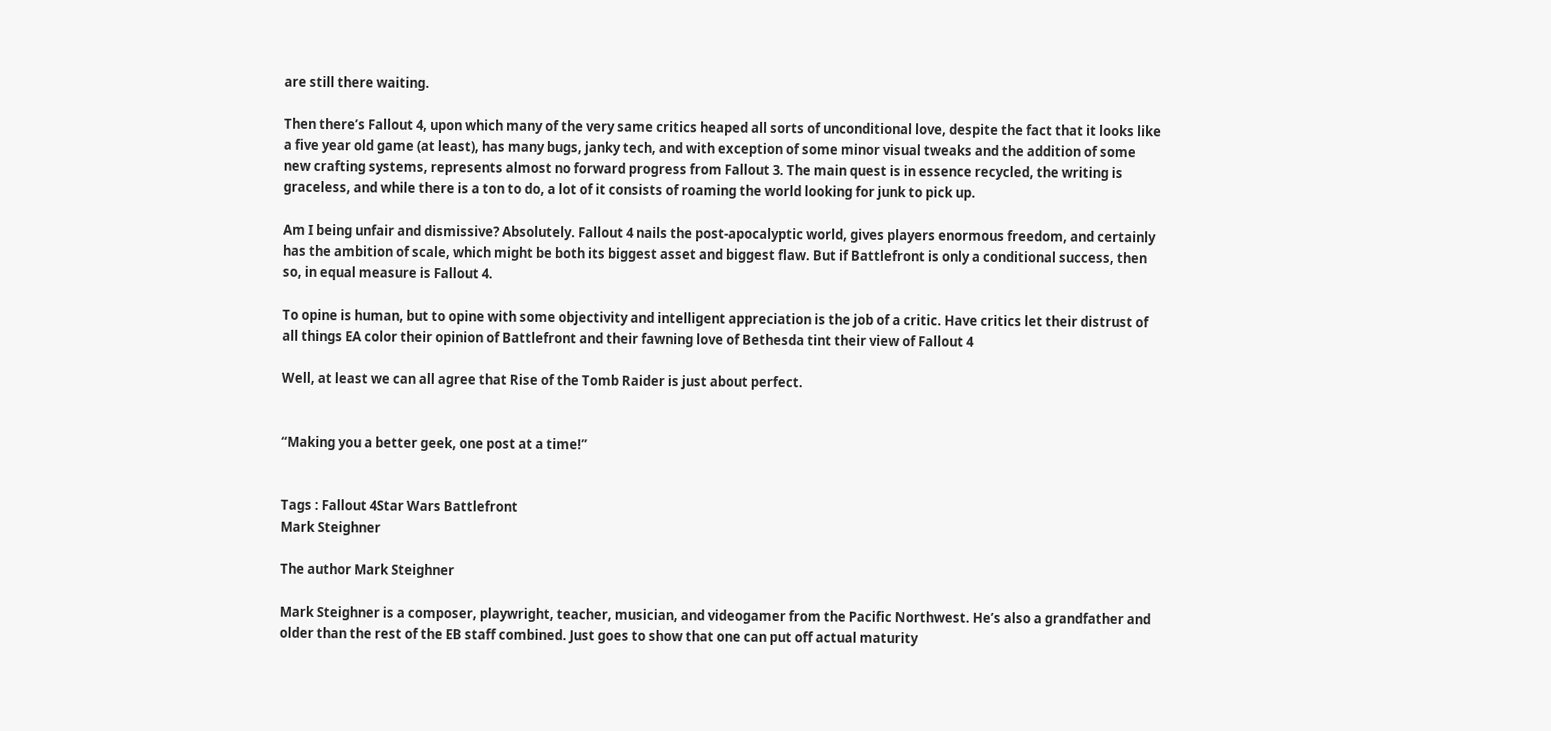are still there waiting.

Then there’s Fallout 4, upon which many of the very same critics heaped all sorts of unconditional love, despite the fact that it looks like a five year old game (at least), has many bugs, janky tech, and with exception of some minor visual tweaks and the addition of some new crafting systems, represents almost no forward progress from Fallout 3. The main quest is in essence recycled, the writing is graceless, and while there is a ton to do, a lot of it consists of roaming the world looking for junk to pick up.

Am I being unfair and dismissive? Absolutely. Fallout 4 nails the post-apocalyptic world, gives players enormous freedom, and certainly has the ambition of scale, which might be both its biggest asset and biggest flaw. But if Battlefront is only a conditional success, then so, in equal measure is Fallout 4.

To opine is human, but to opine with some objectivity and intelligent appreciation is the job of a critic. Have critics let their distrust of all things EA color their opinion of Battlefront and their fawning love of Bethesda tint their view of Fallout 4

Well, at least we can all agree that Rise of the Tomb Raider is just about perfect.


“Making you a better geek, one post at a time!”


Tags : Fallout 4Star Wars Battlefront
Mark Steighner

The author Mark Steighner

Mark Steighner is a composer, playwright, teacher, musician, and videogamer from the Pacific Northwest. He’s also a grandfather and older than the rest of the EB staff combined. Just goes to show that one can put off actual maturity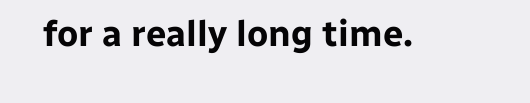for a really long time.